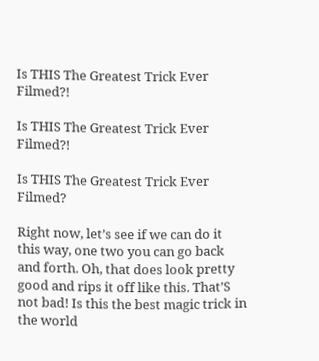Is THIS The Greatest Trick Ever Filmed?!

Is THIS The Greatest Trick Ever Filmed?!

Is THIS The Greatest Trick Ever Filmed?

Right now, let’s see if we can do it this way, one two you can go back and forth. Oh, that does look pretty good and rips it off like this. That’S not bad! Is this the best magic trick in the world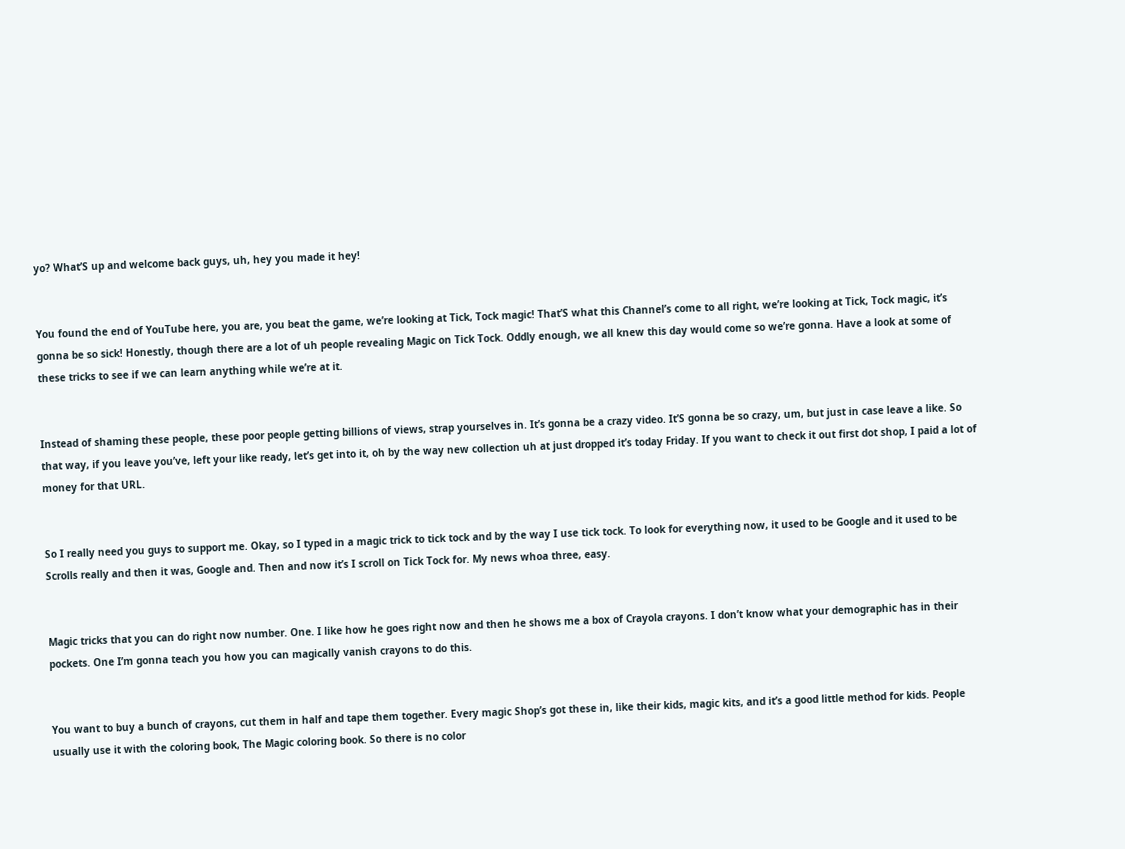yo? What’S up and welcome back guys, uh, hey you made it hey!


You found the end of YouTube here, you are, you beat the game, we’re looking at Tick, Tock magic! That’S what this Channel’s come to all right, we’re looking at Tick, Tock magic, it’s gonna be so sick! Honestly, though there are a lot of uh people revealing Magic on Tick Tock. Oddly enough, we all knew this day would come so we’re gonna. Have a look at some of these tricks to see if we can learn anything while we’re at it.


Instead of shaming these people, these poor people getting billions of views, strap yourselves in. It’s gonna be a crazy video. It’S gonna be so crazy, um, but just in case leave a like. So that way, if you leave you’ve, left your like ready, let’s get into it, oh by the way new collection uh at just dropped it’s today Friday. If you want to check it out first dot shop, I paid a lot of money for that URL.


So I really need you guys to support me. Okay, so I typed in a magic trick to tick tock and by the way I use tick tock. To look for everything now, it used to be Google and it used to be Scrolls really and then it was, Google and. Then and now it’s I scroll on Tick Tock for. My news whoa three, easy.


Magic tricks that you can do right now number. One. I like how he goes right now and then he shows me a box of Crayola crayons. I don’t know what your demographic has in their pockets. One I’m gonna teach you how you can magically vanish crayons to do this.


You want to buy a bunch of crayons, cut them in half and tape them together. Every magic Shop’s got these in, like their kids, magic kits, and it’s a good little method for kids. People usually use it with the coloring book, The Magic coloring book. So there is no color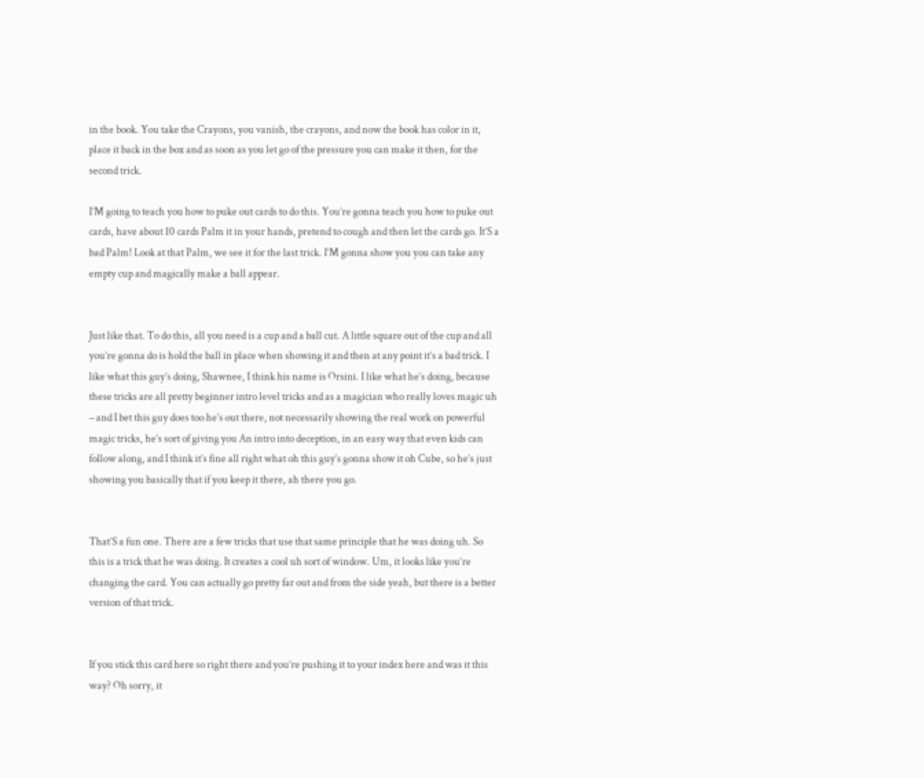in the book. You take the Crayons, you vanish, the crayons, and now the book has color in it, place it back in the box and as soon as you let go of the pressure you can make it then, for the second trick.

I’M going to teach you how to puke out cards to do this. You’re gonna teach you how to puke out cards, have about 10 cards Palm it in your hands, pretend to cough and then let the cards go. It’S a bad Palm! Look at that Palm, we see it for the last trick. I’M gonna show you you can take any empty cup and magically make a ball appear.


Just like that. To do this, all you need is a cup and a ball cut. A little square out of the cup and all you’re gonna do is hold the ball in place when showing it and then at any point it’s a bad trick. I like what this guy’s doing, Shawnee, I think his name is Orsini. I like what he’s doing, because these tricks are all pretty beginner intro level tricks and as a magician who really loves magic uh – and I bet this guy does too he’s out there, not necessarily showing the real work on powerful magic tricks, he’s sort of giving you An intro into deception, in an easy way that even kids can follow along, and I think it’s fine all right what oh this guy’s gonna show it oh Cube, so he’s just showing you basically that if you keep it there, ah there you go.


That’S a fun one. There are a few tricks that use that same principle that he was doing uh. So this is a trick that he was doing. It creates a cool uh sort of window. Um, it looks like you’re changing the card. You can actually go pretty far out and from the side yeah, but there is a better version of that trick.


If you stick this card here so right there and you’re pushing it to your index here and was it this way? Oh sorry, it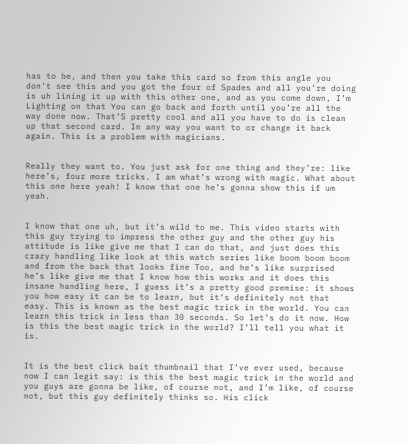has to be, and then you take this card so from this angle you don’t see this and you got the four of Spades and all you’re doing is uh lining it up with this other one, and as you come down, I’m Lighting on that You can go back and forth until you’re all the way done now. That’S pretty cool and all you have to do is clean up that second card. In any way you want to or change it back again. This is a problem with magicians.


Really they want to. You just ask for one thing and they’re: like here’s, four more tricks. I am what’s wrong with magic. What about this one here yeah! I know that one he’s gonna show this if um yeah.


I know that one uh, but it’s wild to me. This video starts with this guy trying to impress the other guy and the other guy his attitude is like give me that I can do that, and just does this crazy handling like look at this watch series like boom boom boom and from the back that looks fine Too, and he’s like surprised he’s like give me that I know how this works and it does this insane handling here, I guess it’s a pretty good premise: it shows you how easy it can be to learn, but it’s definitely not that easy. This is known as the best magic trick in the world. You can learn this trick in less than 30 seconds. So let’s do it now. How is this the best magic trick in the world? I’ll tell you what it is.


It is the best click bait thumbnail that I’ve ever used, because now I can legit say: is this the best magic trick in the world and you guys are gonna be like, of course not, and I’m like, of course not, but this guy definitely thinks so. His click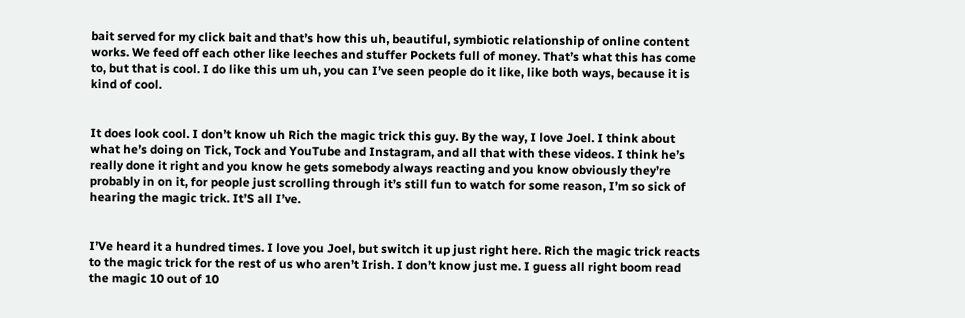bait served for my click bait and that’s how this uh, beautiful, symbiotic relationship of online content works. We feed off each other like leeches and stuffer Pockets full of money. That’s what this has come to, but that is cool. I do like this um uh, you can I’ve seen people do it like, like both ways, because it is kind of cool.


It does look cool. I don’t know uh Rich the magic trick this guy. By the way, I love Joel. I think about what he’s doing on Tick, Tock and YouTube and Instagram, and all that with these videos. I think he’s really done it right and you know he gets somebody always reacting and you know obviously they’re probably in on it, for people just scrolling through it’s still fun to watch for some reason, I’m so sick of hearing the magic trick. It’S all I’ve.


I’Ve heard it a hundred times. I love you Joel, but switch it up just right here. Rich the magic trick reacts to the magic trick for the rest of us who aren’t Irish. I don’t know just me. I guess all right boom read the magic 10 out of 10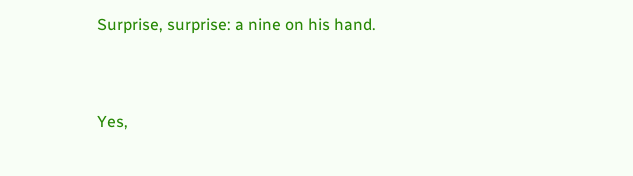Surprise, surprise: a nine on his hand.


Yes,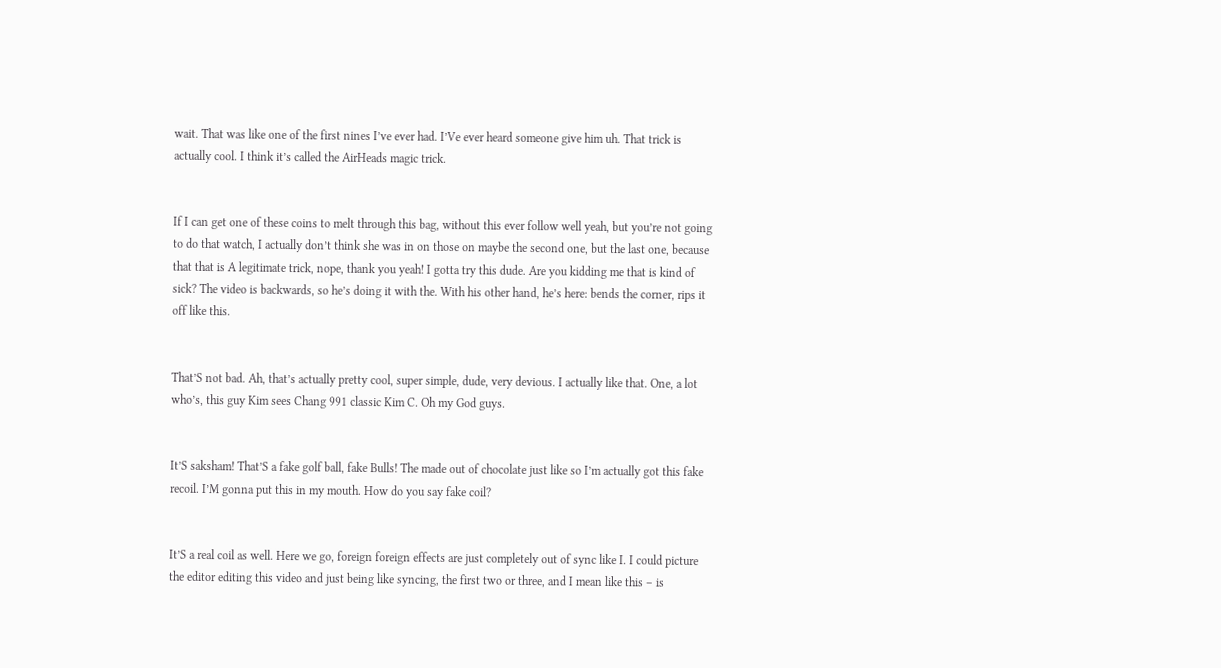wait. That was like one of the first nines I’ve ever had. I’Ve ever heard someone give him uh. That trick is actually cool. I think it’s called the AirHeads magic trick.


If I can get one of these coins to melt through this bag, without this ever follow well yeah, but you’re not going to do that watch, I actually don’t think she was in on those on maybe the second one, but the last one, because that that is A legitimate trick, nope, thank you yeah! I gotta try this dude. Are you kidding me that is kind of sick? The video is backwards, so he’s doing it with the. With his other hand, he’s here: bends the corner, rips it off like this.


That’S not bad. Ah, that’s actually pretty cool, super simple, dude, very devious. I actually like that. One, a lot who’s, this guy Kim sees Chang 991 classic Kim C. Oh my God guys.


It’S saksham! That’S a fake golf ball, fake Bulls! The made out of chocolate just like so I’m actually got this fake recoil. I’M gonna put this in my mouth. How do you say fake coil?


It’S a real coil as well. Here we go, foreign foreign effects are just completely out of sync like I. I could picture the editor editing this video and just being like syncing, the first two or three, and I mean like this – is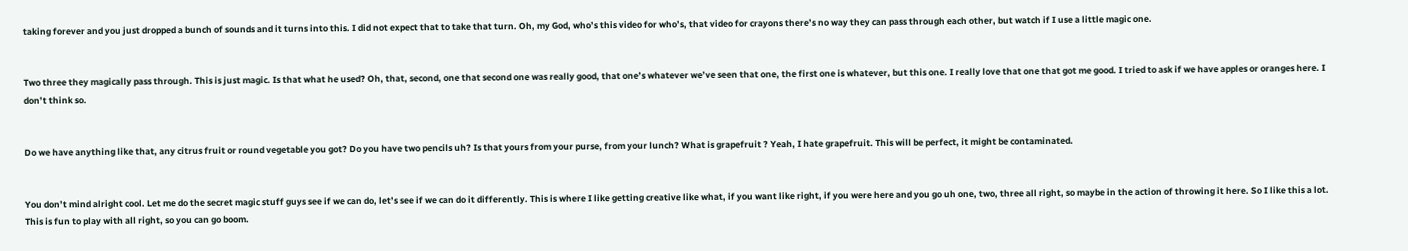taking forever and you just dropped a bunch of sounds and it turns into this. I did not expect that to take that turn. Oh, my God, who’s this video for who’s, that video for crayons there’s no way they can pass through each other, but watch if I use a little magic one.


Two three they magically pass through. This is just magic. Is that what he used? Oh, that, second, one that second one was really good, that one’s whatever we’ve seen that one, the first one is whatever, but this one. I really love that one that got me good. I tried to ask if we have apples or oranges here. I don’t think so.


Do we have anything like that, any citrus fruit or round vegetable you got? Do you have two pencils uh? Is that yours from your purse, from your lunch? What is grapefruit ? Yeah, I hate grapefruit. This will be perfect, it might be contaminated.


You don’t mind alright cool. Let me do the secret magic stuff guys see if we can do, let’s see if we can do it differently. This is where I like getting creative like what, if you want like right, if you were here and you go uh one, two, three all right, so maybe in the action of throwing it here. So I like this a lot. This is fun to play with all right, so you can go boom.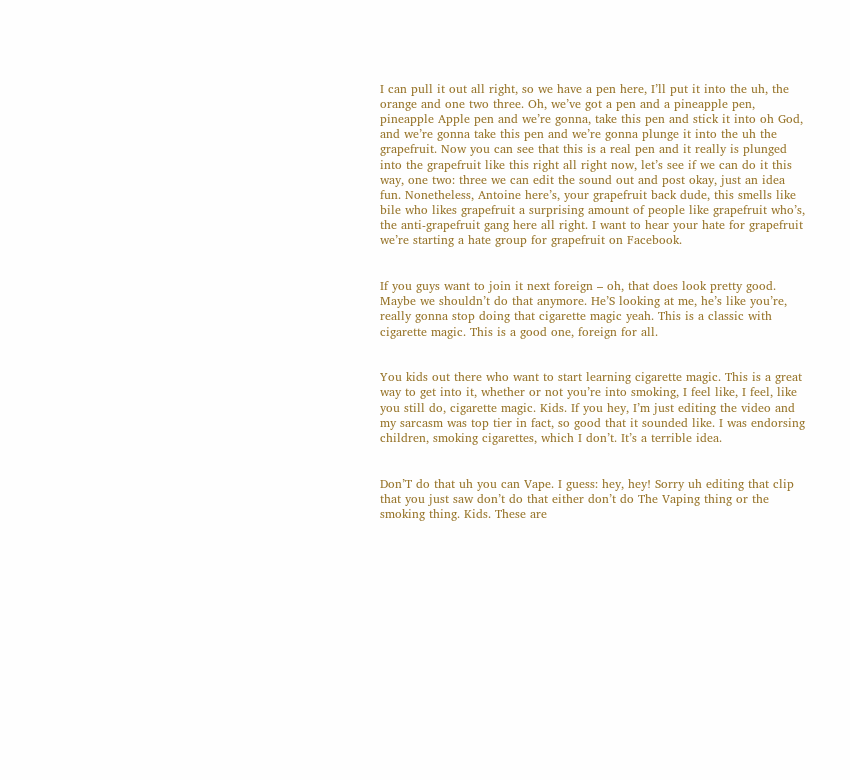I can pull it out all right, so we have a pen here, I’ll put it into the uh, the orange and one two three. Oh, we’ve got a pen and a pineapple pen, pineapple Apple pen and we’re gonna, take this pen and stick it into oh God, and we’re gonna take this pen and we’re gonna plunge it into the uh the grapefruit. Now you can see that this is a real pen and it really is plunged into the grapefruit like this right all right now, let’s see if we can do it this way, one two: three we can edit the sound out and post okay, just an idea fun. Nonetheless, Antoine here’s, your grapefruit back dude, this smells like bile who likes grapefruit a surprising amount of people like grapefruit who’s, the anti-grapefruit gang here all right. I want to hear your hate for grapefruit we’re starting a hate group for grapefruit on Facebook.


If you guys want to join it next foreign – oh, that does look pretty good. Maybe we shouldn’t do that anymore. He’S looking at me, he’s like you’re, really gonna stop doing that cigarette magic yeah. This is a classic with cigarette magic. This is a good one, foreign for all.


You kids out there who want to start learning cigarette magic. This is a great way to get into it, whether or not you’re into smoking, I feel like, I feel, like you still do, cigarette magic. Kids. If you hey, I’m just editing the video and my sarcasm was top tier in fact, so good that it sounded like. I was endorsing children, smoking cigarettes, which I don’t. It’s a terrible idea.


Don’T do that uh you can Vape. I guess: hey, hey! Sorry uh editing that clip that you just saw don’t do that either don’t do The Vaping thing or the smoking thing. Kids. These are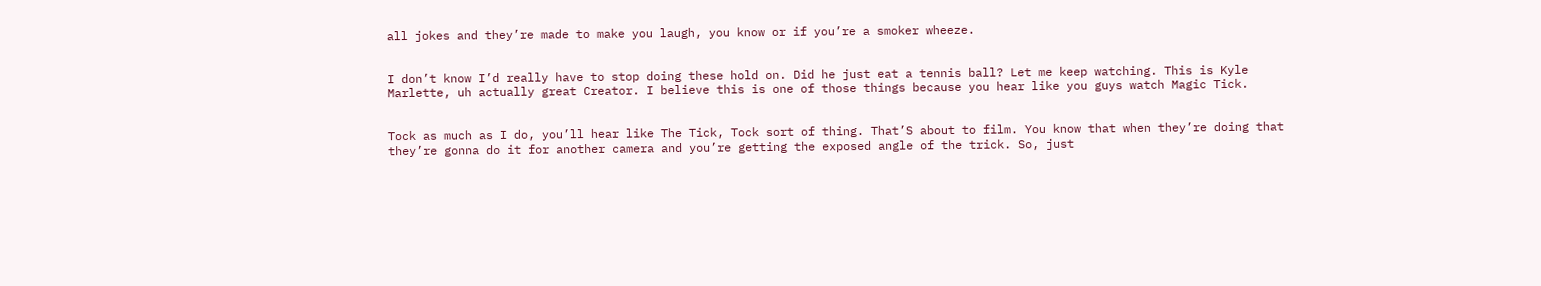all jokes and they’re made to make you laugh, you know or if you’re a smoker wheeze.


I don’t know I’d really have to stop doing these hold on. Did he just eat a tennis ball? Let me keep watching. This is Kyle Marlette, uh actually great Creator. I believe this is one of those things because you hear like you guys watch Magic Tick.


Tock as much as I do, you’ll hear like The Tick, Tock sort of thing. That’S about to film. You know that when they’re doing that they’re gonna do it for another camera and you’re getting the exposed angle of the trick. So, just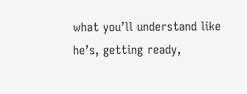what you’ll understand like he’s, getting ready,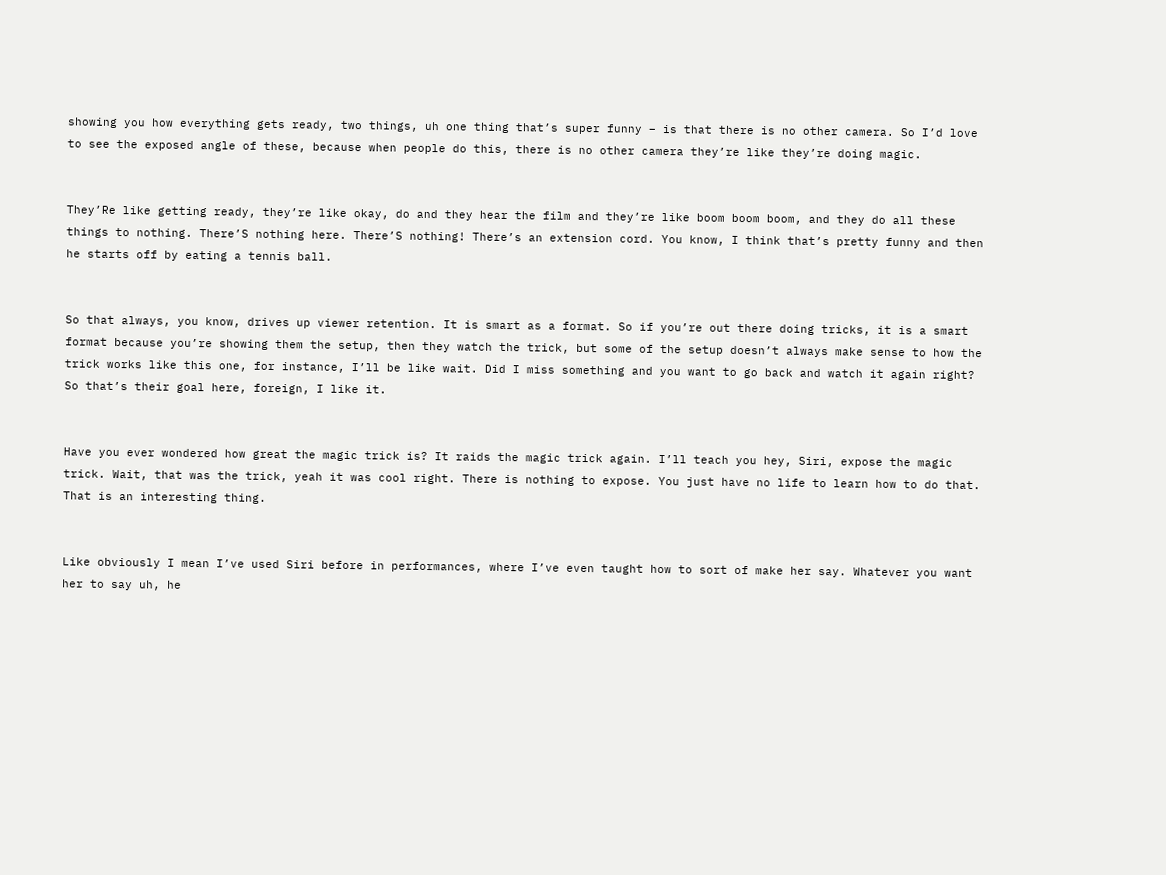showing you how everything gets ready, two things, uh one thing that’s super funny – is that there is no other camera. So I’d love to see the exposed angle of these, because when people do this, there is no other camera they’re like they’re doing magic.


They’Re like getting ready, they’re like okay, do and they hear the film and they’re like boom boom boom, and they do all these things to nothing. There’S nothing here. There’S nothing! There’s an extension cord. You know, I think that’s pretty funny and then he starts off by eating a tennis ball.


So that always, you know, drives up viewer retention. It is smart as a format. So if you’re out there doing tricks, it is a smart format because you’re showing them the setup, then they watch the trick, but some of the setup doesn’t always make sense to how the trick works like this one, for instance, I’ll be like wait. Did I miss something and you want to go back and watch it again right? So that’s their goal here, foreign, I like it.


Have you ever wondered how great the magic trick is? It raids the magic trick again. I’ll teach you hey, Siri, expose the magic trick. Wait, that was the trick, yeah it was cool right. There is nothing to expose. You just have no life to learn how to do that. That is an interesting thing.


Like obviously I mean I’ve used Siri before in performances, where I’ve even taught how to sort of make her say. Whatever you want her to say uh, he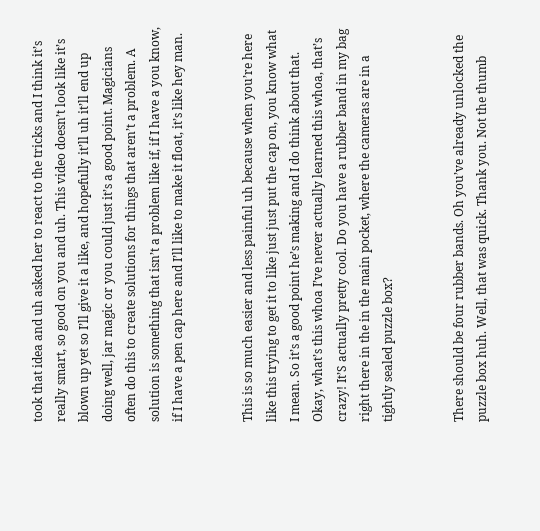took that idea and uh asked her to react to the tricks and I think it’s really smart, so good on you and uh. This video doesn’t look like it’s blown up yet so I’ll give it a like, and hopefully it’ll uh it’ll end up doing well, jar magic or you could just it’s a good point. Magicians often do this to create solutions for things that aren’t a problem. A solution is something that isn’t a problem like if, if I have a you know, if I have a pen cap here and I’ll like to make it float, it’s like hey man.


This is so much easier and less painful uh because when you’re here like this trying to get it to like just just put the cap on, you know what I mean. So it’s a good point he’s making and I do think about that. Okay, what’s this whoa I’ve never actually learned this whoa, that’s crazy! It’S actually pretty cool. Do you have a rubber band in my bag right there in the in the main pocket, where the cameras are in a tightly sealed puzzle box?


There should be four rubber bands. Oh you’ve already unlocked the puzzle box huh. Well, that was quick. Thank you. Not the thumb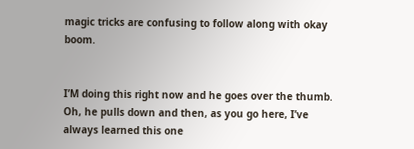magic tricks are confusing to follow along with okay boom.


I’M doing this right now and he goes over the thumb. Oh, he pulls down and then, as you go here, I’ve always learned this one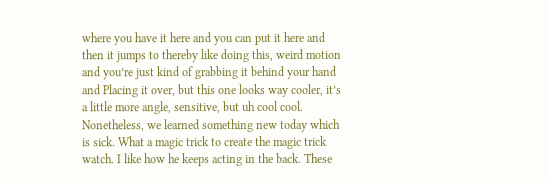where you have it here and you can put it here and then it jumps to thereby like doing this, weird motion and you’re just kind of grabbing it behind your hand and Placing it over, but this one looks way cooler, it’s a little more angle, sensitive, but uh cool cool. Nonetheless, we learned something new today which is sick. What a magic trick to create the magic trick watch. I like how he keeps acting in the back. These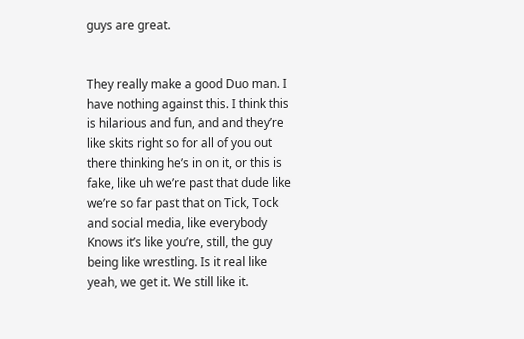guys are great.


They really make a good Duo man. I have nothing against this. I think this is hilarious and fun, and and they’re like skits right so for all of you out there thinking he’s in on it, or this is fake, like uh we’re past that dude like we’re so far past that on Tick, Tock and social media, like everybody Knows it’s like you’re, still, the guy being like wrestling. Is it real like yeah, we get it. We still like it.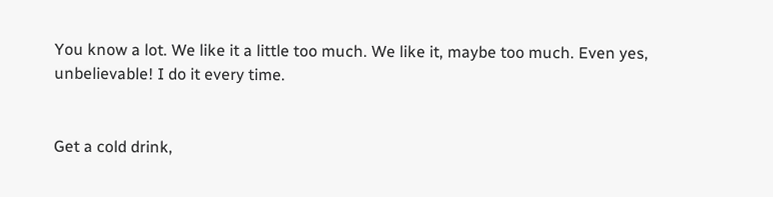You know a lot. We like it a little too much. We like it, maybe too much. Even yes, unbelievable! I do it every time.


Get a cold drink,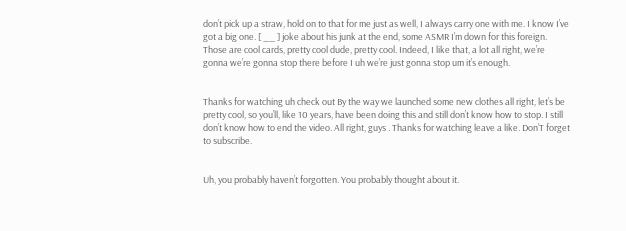don’t pick up a straw, hold on to that for me just as well, I always carry one with me. I know I’ve got a big one. [ __ ] joke about his junk at the end, some ASMR I’m down for this foreign. Those are cool cards, pretty cool dude, pretty cool. Indeed, I like that, a lot all right, we’re gonna we’re gonna stop there before I uh we’re just gonna stop um it’s enough.


Thanks for watching uh check out By the way we launched some new clothes all right, let’s be pretty cool, so you’ll, like 10 years, have been doing this and still don’t know how to stop. I still don’t know how to end the video. All right, guys . Thanks for watching leave a like. Don’T forget to subscribe.


Uh, you probably haven’t forgotten. You probably thought about it.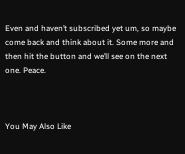Even and haven’t subscribed yet um, so maybe come back and think about it. Some more and then hit the button and we’ll see on the next one. Peace.



You May Also Like